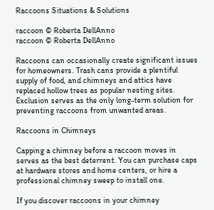Raccoons Situations & Solutions

raccoon © Roberta DellAnno
raccoon © Roberta DellAnno

Raccoons can occasionally create significant issues for homeowners. Trash cans provide a plentiful supply of food, and chimneys and attics have replaced hollow trees as popular nesting sites. Exclusion serves as the only long-term solution for preventing raccoons from unwanted areas.

Raccoons in Chimneys

Capping a chimney before a raccoon moves in serves as the best deterrent. You can purchase caps at hardware stores and home centers, or hire a professional chimney sweep to install one.

If you discover raccoons in your chimney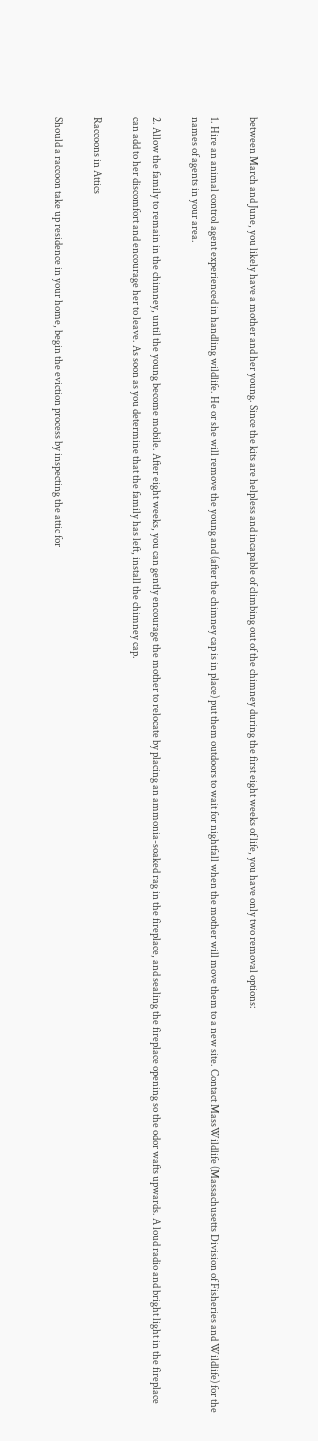between March and June, you likely have a mother and her young. Since the kits are helpless and incapable of climbing out of the chimney during the first eight weeks of life, you have only two removal options:

1. Hire an animal control agent experienced in handling wildlife. He or she will remove the young and (after the chimney cap is in place) put them outdoors to wait for nightfall when the mother will move them to a new site. Contact MassWildlife (Massachusetts Division of Fisheries and Wildlife) for the names of agents in your area.

2. Allow the family to remain in the chimney, until the young become mobile. After eight weeks, you can gently encourage the mother to relocate by placing an ammonia-soaked rag in the fireplace, and sealing the fireplace opening so the odor wafts upwards. A loud radio and bright light in the fireplace can add to her discomfort and encourage her to leave. As soon as you determine that the family has left, install the chimney cap.

Raccoons in Attics

Should a raccoon take up residence in your home, begin the eviction process by inspecting the attic for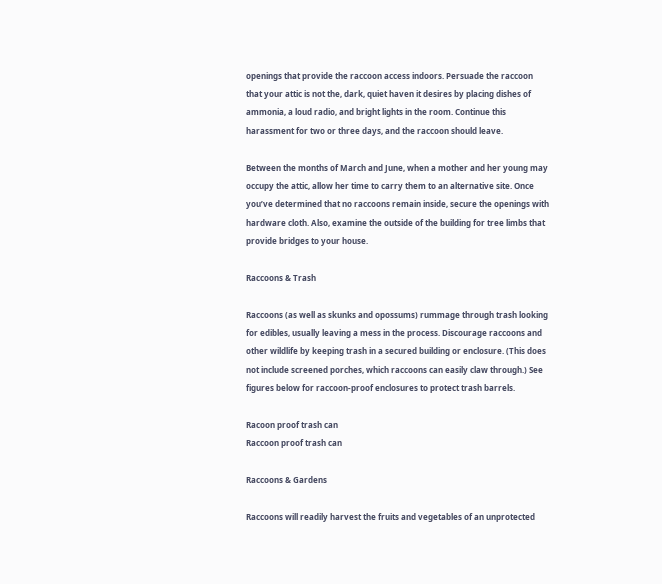openings that provide the raccoon access indoors. Persuade the raccoon that your attic is not the, dark, quiet haven it desires by placing dishes of ammonia, a loud radio, and bright lights in the room. Continue this harassment for two or three days, and the raccoon should leave.

Between the months of March and June, when a mother and her young may occupy the attic, allow her time to carry them to an alternative site. Once you’ve determined that no raccoons remain inside, secure the openings with hardware cloth. Also, examine the outside of the building for tree limbs that provide bridges to your house.

Raccoons & Trash

Raccoons (as well as skunks and opossums) rummage through trash looking for edibles, usually leaving a mess in the process. Discourage raccoons and other wildlife by keeping trash in a secured building or enclosure. (This does not include screened porches, which raccoons can easily claw through.) See figures below for raccoon-proof enclosures to protect trash barrels.

Racoon proof trash can
Raccoon proof trash can

Raccoons & Gardens

Raccoons will readily harvest the fruits and vegetables of an unprotected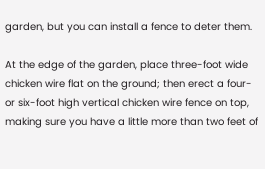garden, but you can install a fence to deter them.

At the edge of the garden, place three-foot wide chicken wire flat on the ground; then erect a four- or six-foot high vertical chicken wire fence on top, making sure you have a little more than two feet of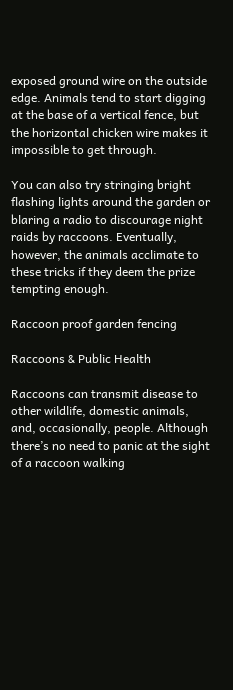exposed ground wire on the outside edge. Animals tend to start digging at the base of a vertical fence, but the horizontal chicken wire makes it impossible to get through.

You can also try stringing bright flashing lights around the garden or blaring a radio to discourage night raids by raccoons. Eventually, however, the animals acclimate to these tricks if they deem the prize tempting enough.

Raccoon proof garden fencing

Raccoons & Public Health

Raccoons can transmit disease to other wildlife, domestic animals, and, occasionally, people. Although there’s no need to panic at the sight of a raccoon walking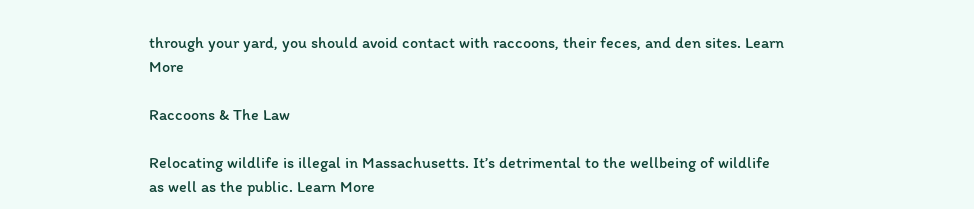through your yard, you should avoid contact with raccoons, their feces, and den sites. Learn More

Raccoons & The Law

Relocating wildlife is illegal in Massachusetts. It’s detrimental to the wellbeing of wildlife as well as the public. Learn More